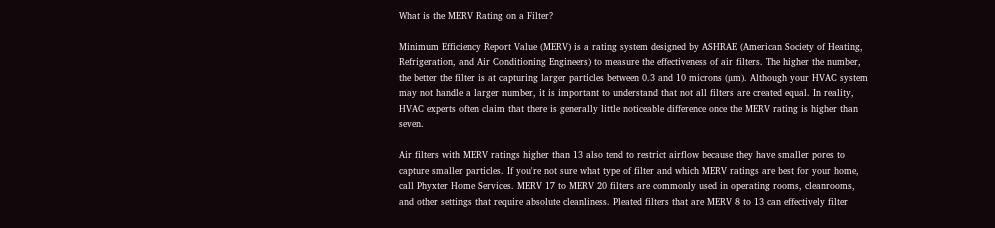What is the MERV Rating on a Filter?

Minimum Efficiency Report Value (MERV) is a rating system designed by ASHRAE (American Society of Heating, Refrigeration, and Air Conditioning Engineers) to measure the effectiveness of air filters. The higher the number, the better the filter is at capturing larger particles between 0.3 and 10 microns (µm). Although your HVAC system may not handle a larger number, it is important to understand that not all filters are created equal. In reality, HVAC experts often claim that there is generally little noticeable difference once the MERV rating is higher than seven.

Air filters with MERV ratings higher than 13 also tend to restrict airflow because they have smaller pores to capture smaller particles. If you're not sure what type of filter and which MERV ratings are best for your home, call Phyxter Home Services. MERV 17 to MERV 20 filters are commonly used in operating rooms, cleanrooms, and other settings that require absolute cleanliness. Pleated filters that are MERV 8 to 13 can effectively filter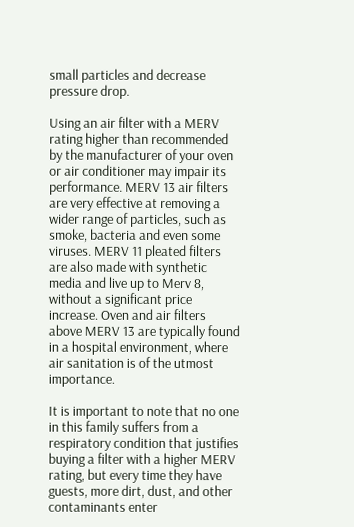small particles and decrease pressure drop.

Using an air filter with a MERV rating higher than recommended by the manufacturer of your oven or air conditioner may impair its performance. MERV 13 air filters are very effective at removing a wider range of particles, such as smoke, bacteria and even some viruses. MERV 11 pleated filters are also made with synthetic media and live up to Merv 8, without a significant price increase. Oven and air filters above MERV 13 are typically found in a hospital environment, where air sanitation is of the utmost importance.

It is important to note that no one in this family suffers from a respiratory condition that justifies buying a filter with a higher MERV rating, but every time they have guests, more dirt, dust, and other contaminants enter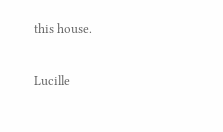this house.

Lucille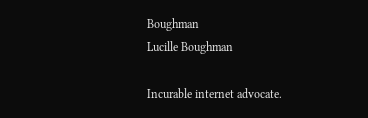Boughman
Lucille Boughman

Incurable internet advocate.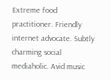Extreme food practitioner. Friendly internet advocate. Subtly charming social mediaholic. Avid music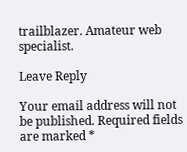trailblazer. Amateur web specialist.

Leave Reply

Your email address will not be published. Required fields are marked *